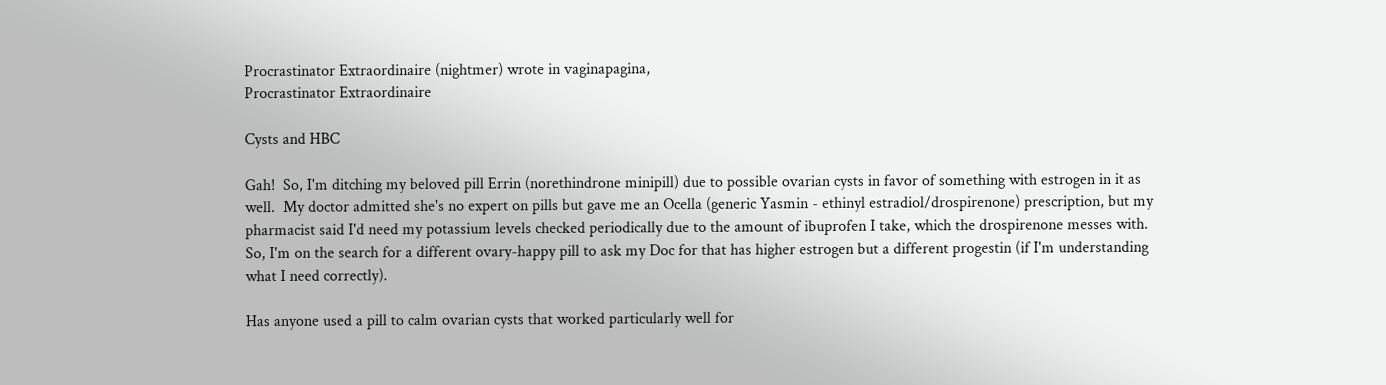Procrastinator Extraordinaire (nightmer) wrote in vaginapagina,
Procrastinator Extraordinaire

Cysts and HBC

Gah!  So, I'm ditching my beloved pill Errin (norethindrone minipill) due to possible ovarian cysts in favor of something with estrogen in it as well.  My doctor admitted she's no expert on pills but gave me an Ocella (generic Yasmin - ethinyl estradiol/drospirenone) prescription, but my pharmacist said I'd need my potassium levels checked periodically due to the amount of ibuprofen I take, which the drospirenone messes with.  So, I'm on the search for a different ovary-happy pill to ask my Doc for that has higher estrogen but a different progestin (if I'm understanding what I need correctly).

Has anyone used a pill to calm ovarian cysts that worked particularly well for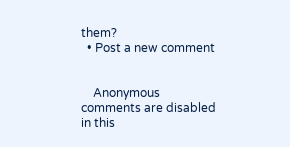them?
  • Post a new comment


    Anonymous comments are disabled in this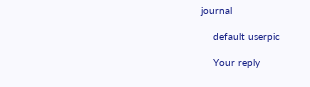journal

    default userpic

    Your reply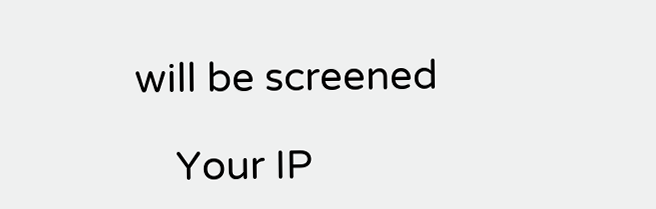will be screened

    Your IP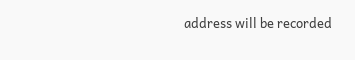address will be recorded